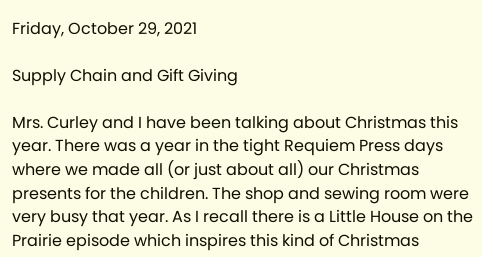Friday, October 29, 2021

Supply Chain and Gift Giving

Mrs. Curley and I have been talking about Christmas this year. There was a year in the tight Requiem Press days where we made all (or just about all) our Christmas presents for the children. The shop and sewing room were very busy that year. As I recall there is a Little House on the Prairie episode which inspires this kind of Christmas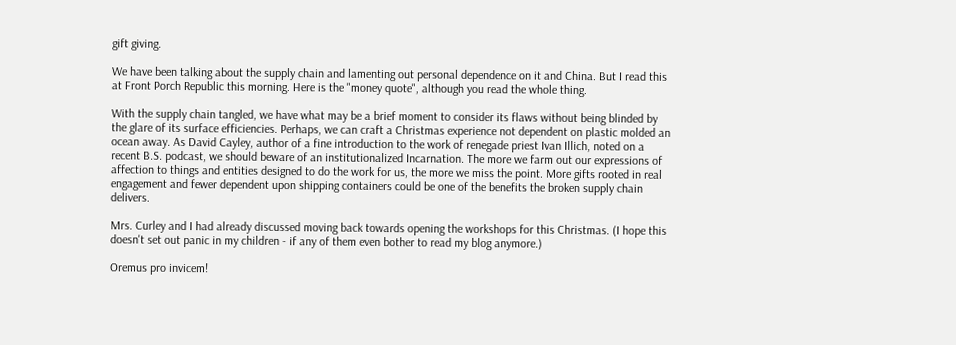gift giving.

We have been talking about the supply chain and lamenting out personal dependence on it and China. But I read this at Front Porch Republic this morning. Here is the "money quote", although you read the whole thing.

With the supply chain tangled, we have what may be a brief moment to consider its flaws without being blinded by the glare of its surface efficiencies. Perhaps, we can craft a Christmas experience not dependent on plastic molded an ocean away. As David Cayley, author of a fine introduction to the work of renegade priest Ivan Illich, noted on a recent B.S. podcast, we should beware of an institutionalized Incarnation. The more we farm out our expressions of affection to things and entities designed to do the work for us, the more we miss the point. More gifts rooted in real engagement and fewer dependent upon shipping containers could be one of the benefits the broken supply chain delivers.

Mrs. Curley and I had already discussed moving back towards opening the workshops for this Christmas. (I hope this doesn't set out panic in my children - if any of them even bother to read my blog anymore.)

Oremus pro invicem!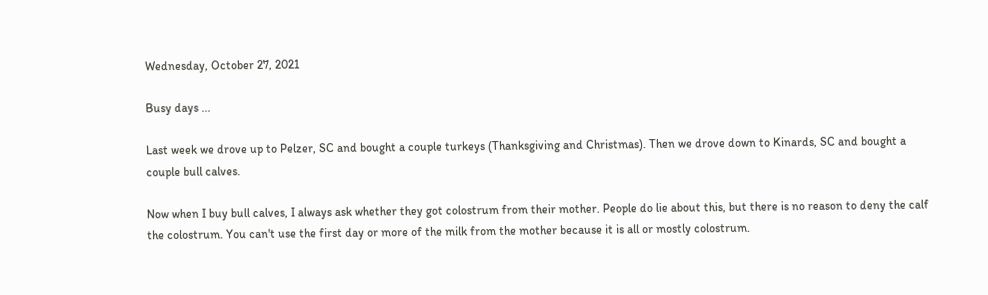Wednesday, October 27, 2021

Busy days ...

Last week we drove up to Pelzer, SC and bought a couple turkeys (Thanksgiving and Christmas). Then we drove down to Kinards, SC and bought a couple bull calves.

Now when I buy bull calves, I always ask whether they got colostrum from their mother. People do lie about this, but there is no reason to deny the calf the colostrum. You can't use the first day or more of the milk from the mother because it is all or mostly colostrum.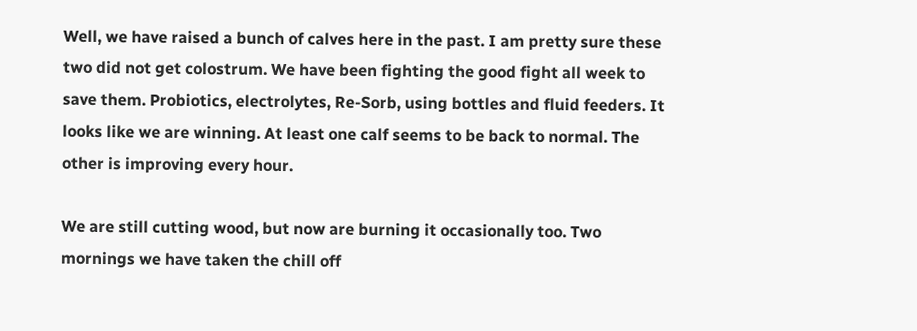Well, we have raised a bunch of calves here in the past. I am pretty sure these two did not get colostrum. We have been fighting the good fight all week to save them. Probiotics, electrolytes, Re-Sorb, using bottles and fluid feeders. It looks like we are winning. At least one calf seems to be back to normal. The other is improving every hour.

We are still cutting wood, but now are burning it occasionally too. Two mornings we have taken the chill off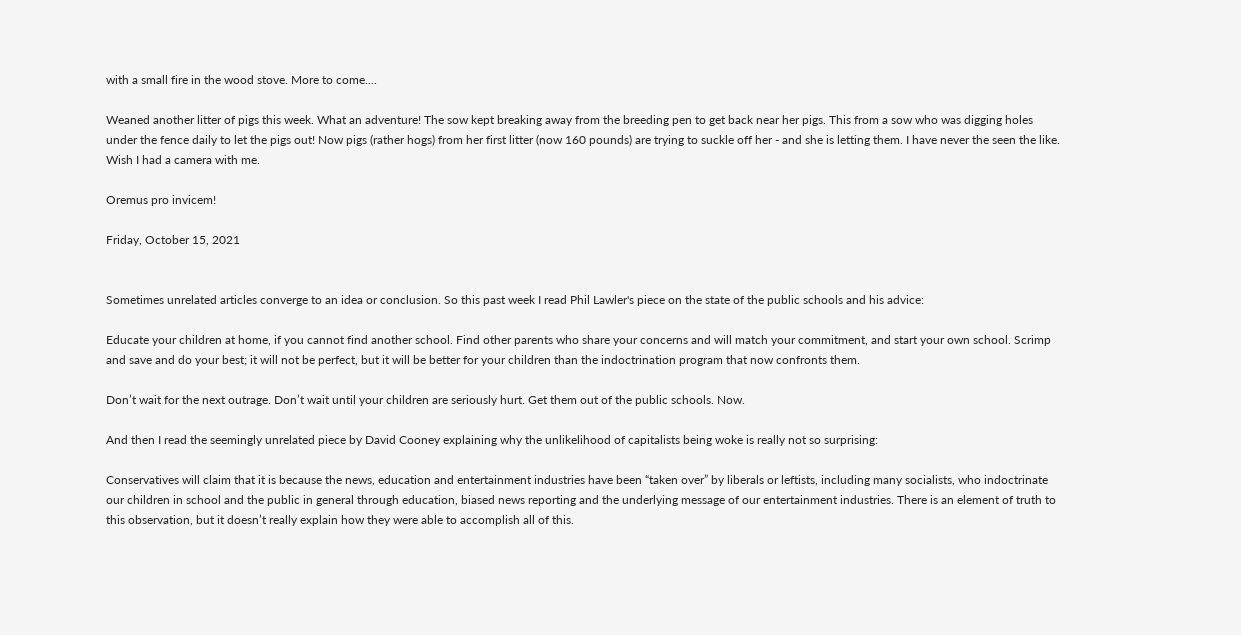with a small fire in the wood stove. More to come....

Weaned another litter of pigs this week. What an adventure! The sow kept breaking away from the breeding pen to get back near her pigs. This from a sow who was digging holes under the fence daily to let the pigs out! Now pigs (rather hogs) from her first litter (now 160 pounds) are trying to suckle off her - and she is letting them. I have never the seen the like. Wish I had a camera with me.

Oremus pro invicem!

Friday, October 15, 2021


Sometimes unrelated articles converge to an idea or conclusion. So this past week I read Phil Lawler's piece on the state of the public schools and his advice:

Educate your children at home, if you cannot find another school. Find other parents who share your concerns and will match your commitment, and start your own school. Scrimp and save and do your best; it will not be perfect, but it will be better for your children than the indoctrination program that now confronts them.

Don’t wait for the next outrage. Don’t wait until your children are seriously hurt. Get them out of the public schools. Now.

And then I read the seemingly unrelated piece by David Cooney explaining why the unlikelihood of capitalists being woke is really not so surprising:

Conservatives will claim that it is because the news, education and entertainment industries have been “taken over” by liberals or leftists, including many socialists, who indoctrinate our children in school and the public in general through education, biased news reporting and the underlying message of our entertainment industries. There is an element of truth to this observation, but it doesn’t really explain how they were able to accomplish all of this.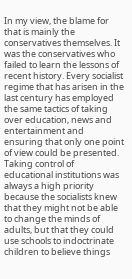In my view, the blame for that is mainly the conservatives themselves. It was the conservatives who failed to learn the lessons of recent history. Every socialist regime that has arisen in the last century has employed the same tactics of taking over education, news and entertainment and ensuring that only one point of view could be presented. Taking control of educational institutions was always a high priority because the socialists knew that they might not be able to change the minds of adults, but that they could use schools to indoctrinate children to believe things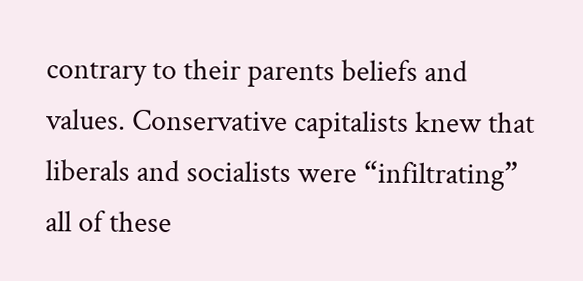contrary to their parents beliefs and values. Conservative capitalists knew that liberals and socialists were “infiltrating” all of these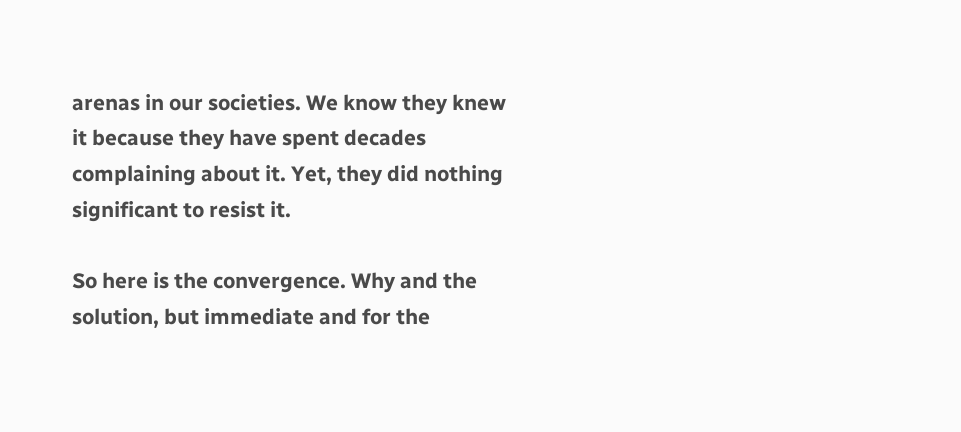arenas in our societies. We know they knew it because they have spent decades complaining about it. Yet, they did nothing significant to resist it.

So here is the convergence. Why and the solution, but immediate and for the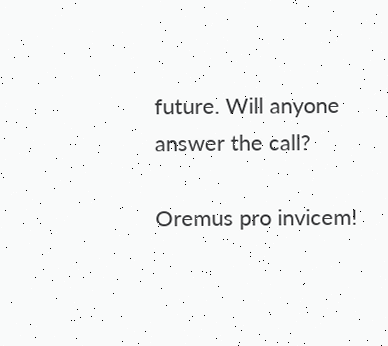future. Will anyone answer the call?

Oremus pro invicem!